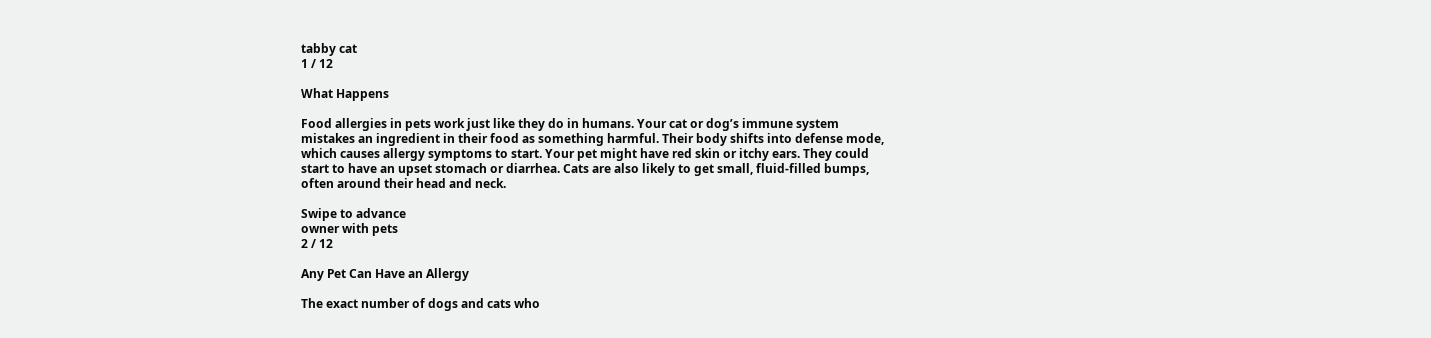tabby cat
1 / 12

What Happens

Food allergies in pets work just like they do in humans. Your cat or dog’s immune system mistakes an ingredient in their food as something harmful. Their body shifts into defense mode, which causes allergy symptoms to start. Your pet might have red skin or itchy ears. They could start to have an upset stomach or diarrhea. Cats are also likely to get small, fluid-filled bumps, often around their head and neck.

Swipe to advance
owner with pets
2 / 12

Any Pet Can Have an Allergy

The exact number of dogs and cats who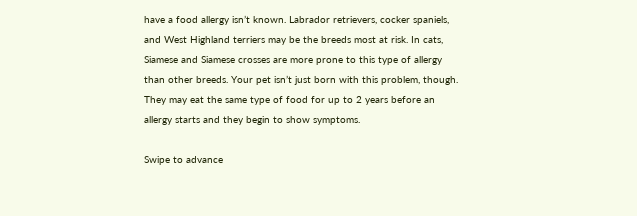have a food allergy isn’t known. Labrador retrievers, cocker spaniels, and West Highland terriers may be the breeds most at risk. In cats, Siamese and Siamese crosses are more prone to this type of allergy than other breeds. Your pet isn’t just born with this problem, though. They may eat the same type of food for up to 2 years before an allergy starts and they begin to show symptoms.

Swipe to advance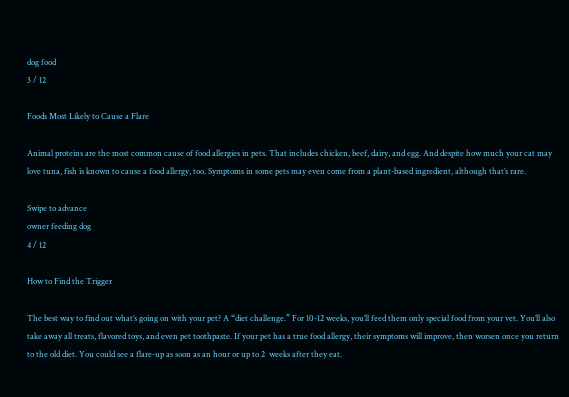dog food
3 / 12

Foods Most Likely to Cause a Flare

Animal proteins are the most common cause of food allergies in pets. That includes chicken, beef, dairy, and egg. And despite how much your cat may love tuna, fish is known to cause a food allergy, too. Symptoms in some pets may even come from a plant-based ingredient, although that’s rare.

Swipe to advance
owner feeding dog
4 / 12

How to Find the Trigger

The best way to find out what’s going on with your pet? A “diet challenge.” For 10-12 weeks, you’ll feed them only special food from your vet. You’ll also take away all treats, flavored toys, and even pet toothpaste. If your pet has a true food allergy, their symptoms will improve, then worsen once you return to the old diet. You could see a flare-up as soon as an hour or up to 2  weeks after they eat.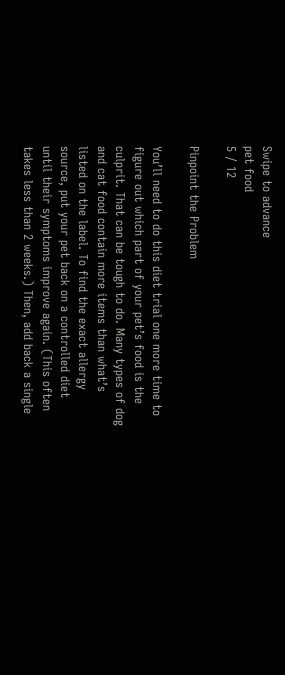Swipe to advance
pet food
5 / 12

Pinpoint the Problem

You’ll need to do this diet trial one more time to figure out which part of your pet’s food is the culprit. That can be tough to do. Many types of dog and cat food contain more items than what’s listed on the label. To find the exact allergy source, put your pet back on a controlled diet until their symptoms improve again. (This often takes less than 2 weeks.) Then, add back a single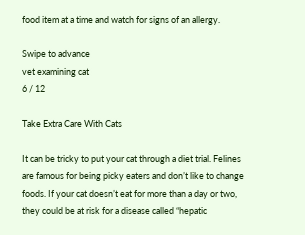food item at a time and watch for signs of an allergy.

Swipe to advance
vet examining cat
6 / 12

Take Extra Care With Cats

It can be tricky to put your cat through a diet trial. Felines are famous for being picky eaters and don’t like to change foods. If your cat doesn’t eat for more than a day or two, they could be at risk for a disease called “hepatic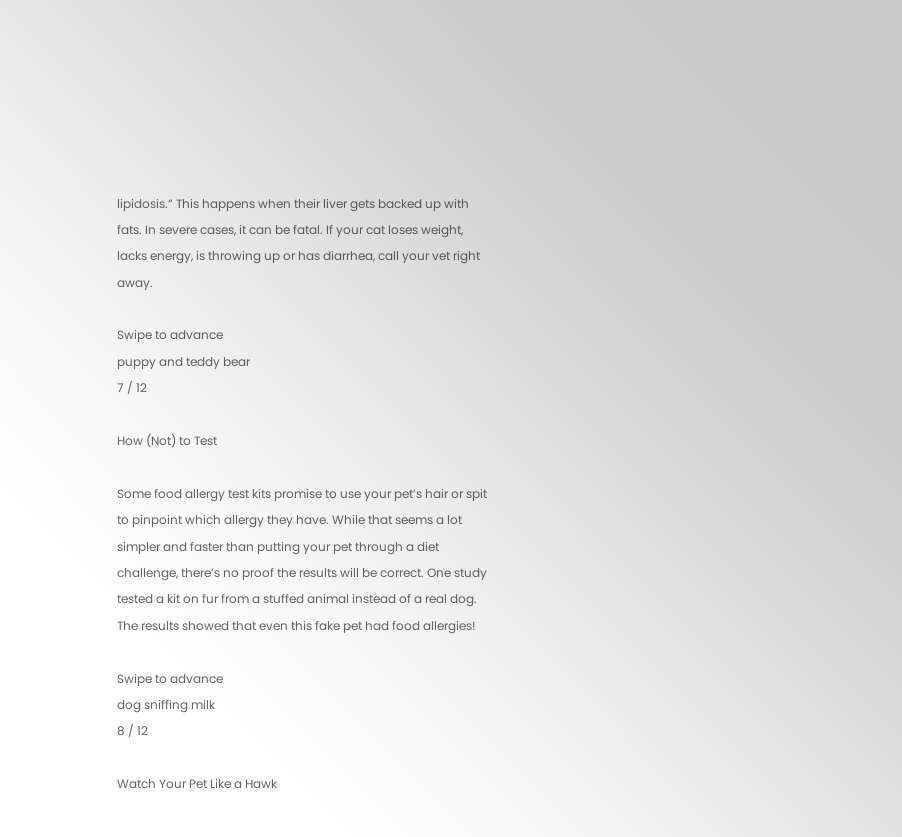lipidosis.” This happens when their liver gets backed up with fats. In severe cases, it can be fatal. If your cat loses weight, lacks energy, is throwing up or has diarrhea, call your vet right away.

Swipe to advance
puppy and teddy bear
7 / 12

How (Not) to Test

Some food allergy test kits promise to use your pet’s hair or spit to pinpoint which allergy they have. While that seems a lot simpler and faster than putting your pet through a diet challenge, there’s no proof the results will be correct. One study tested a kit on fur from a stuffed animal instead of a real dog. The results showed that even this fake pet had food allergies!

Swipe to advance
dog sniffing milk
8 / 12

Watch Your Pet Like a Hawk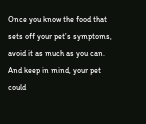Once you know the food that sets off your pet’s symptoms, avoid it as much as you can. And keep in mind, your pet could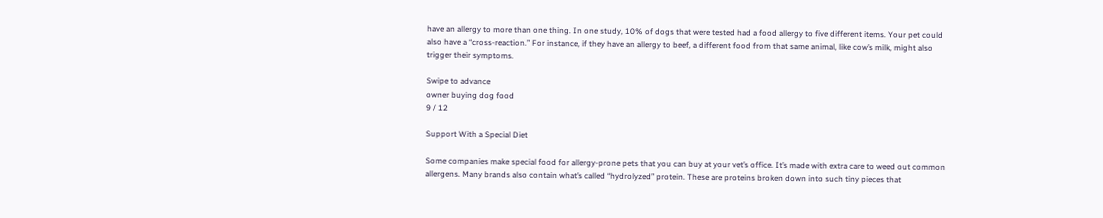have an allergy to more than one thing. In one study, 10% of dogs that were tested had a food allergy to five different items. Your pet could also have a “cross-reaction.” For instance, if they have an allergy to beef, a different food from that same animal, like cow’s milk, might also trigger their symptoms.

Swipe to advance
owner buying dog food
9 / 12

Support With a Special Diet

Some companies make special food for allergy-prone pets that you can buy at your vet’s office. It’s made with extra care to weed out common allergens. Many brands also contain what’s called “hydrolyzed” protein. These are proteins broken down into such tiny pieces that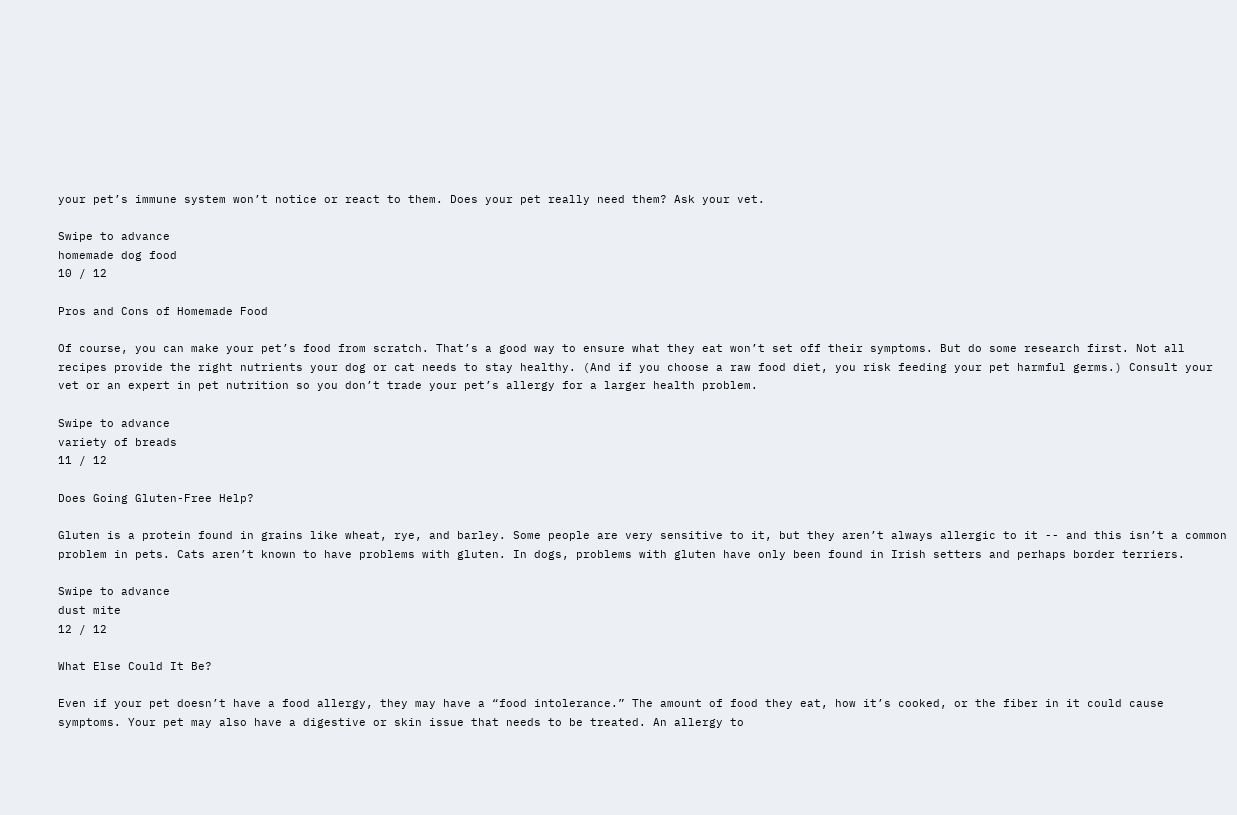your pet’s immune system won’t notice or react to them. Does your pet really need them? Ask your vet.

Swipe to advance
homemade dog food
10 / 12

Pros and Cons of Homemade Food

Of course, you can make your pet’s food from scratch. That’s a good way to ensure what they eat won’t set off their symptoms. But do some research first. Not all recipes provide the right nutrients your dog or cat needs to stay healthy. (And if you choose a raw food diet, you risk feeding your pet harmful germs.) Consult your vet or an expert in pet nutrition so you don’t trade your pet’s allergy for a larger health problem.

Swipe to advance
variety of breads
11 / 12

Does Going Gluten-Free Help?

Gluten is a protein found in grains like wheat, rye, and barley. Some people are very sensitive to it, but they aren’t always allergic to it -- and this isn’t a common problem in pets. Cats aren’t known to have problems with gluten. In dogs, problems with gluten have only been found in Irish setters and perhaps border terriers.

Swipe to advance
dust mite
12 / 12

What Else Could It Be?

Even if your pet doesn’t have a food allergy, they may have a “food intolerance.” The amount of food they eat, how it’s cooked, or the fiber in it could cause symptoms. Your pet may also have a digestive or skin issue that needs to be treated. An allergy to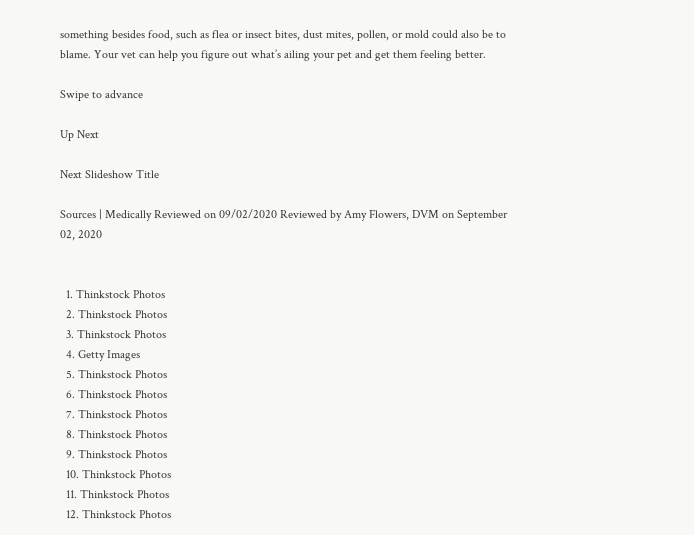something besides food, such as flea or insect bites, dust mites, pollen, or mold could also be to blame. Your vet can help you figure out what’s ailing your pet and get them feeling better.

Swipe to advance

Up Next

Next Slideshow Title

Sources | Medically Reviewed on 09/02/2020 Reviewed by Amy Flowers, DVM on September 02, 2020


  1. Thinkstock Photos
  2. Thinkstock Photos
  3. Thinkstock Photos
  4. Getty Images
  5. Thinkstock Photos
  6. Thinkstock Photos
  7. Thinkstock Photos
  8. Thinkstock Photos
  9. Thinkstock Photos
  10. Thinkstock Photos
  11. Thinkstock Photos
  12. Thinkstock Photos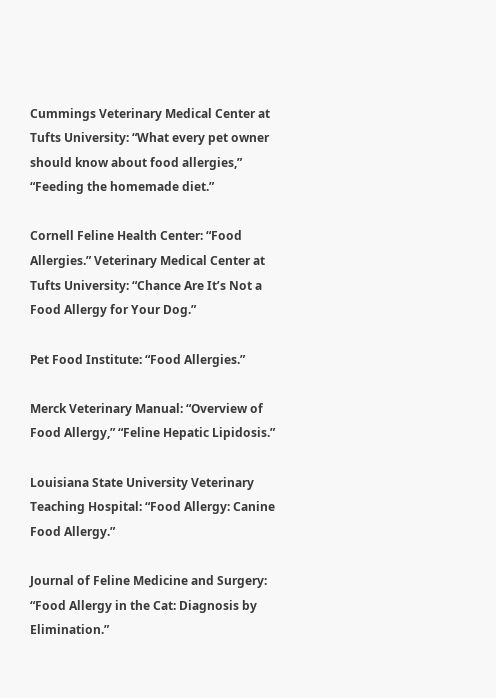Cummings Veterinary Medical Center at Tufts University: “What every pet owner should know about food allergies,” “Feeding the homemade diet.”

Cornell Feline Health Center: “Food Allergies.” Veterinary Medical Center at Tufts University: “Chance Are It’s Not a Food Allergy for Your Dog.”

Pet Food Institute: “Food Allergies.”

Merck Veterinary Manual: “Overview of Food Allergy,” “Feline Hepatic Lipidosis.”

Louisiana State University Veterinary Teaching Hospital: “Food Allergy: Canine Food Allergy.”

Journal of Feline Medicine and Surgery: “Food Allergy in the Cat: Diagnosis by Elimination.”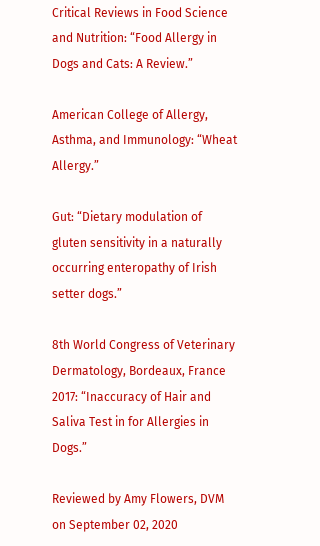Critical Reviews in Food Science and Nutrition: “Food Allergy in Dogs and Cats: A Review.”

American College of Allergy, Asthma, and Immunology: “Wheat Allergy.”

Gut: “Dietary modulation of gluten sensitivity in a naturally occurring enteropathy of Irish setter dogs.”

8th World Congress of Veterinary Dermatology, Bordeaux, France 2017: “Inaccuracy of Hair and Saliva Test in for Allergies in Dogs.”

Reviewed by Amy Flowers, DVM on September 02, 2020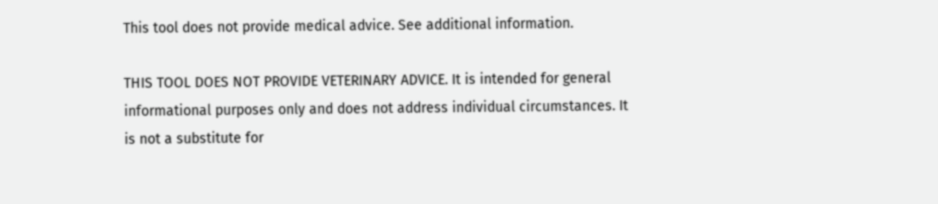This tool does not provide medical advice. See additional information.

THIS TOOL DOES NOT PROVIDE VETERINARY ADVICE. It is intended for general informational purposes only and does not address individual circumstances. It is not a substitute for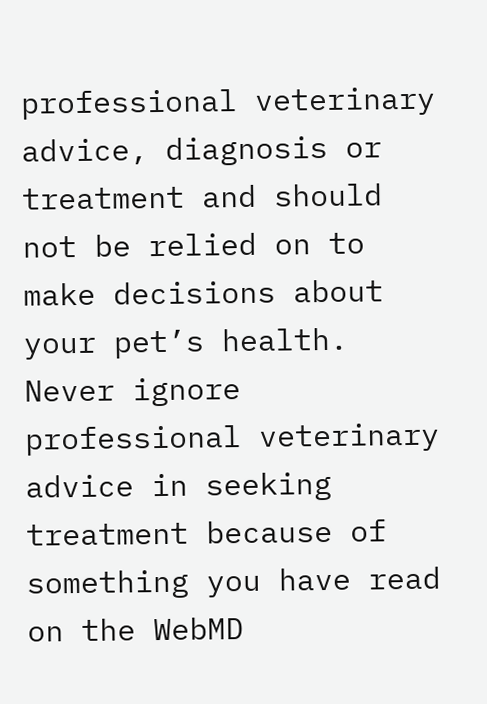professional veterinary advice, diagnosis or treatment and should not be relied on to make decisions about your pet’s health. Never ignore professional veterinary advice in seeking treatment because of something you have read on the WebMD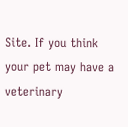Site. If you think your pet may have a veterinary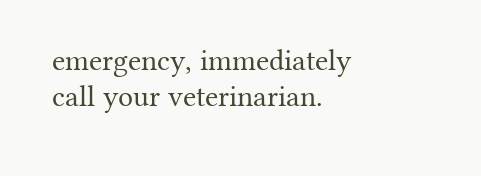emergency, immediately call your veterinarian.